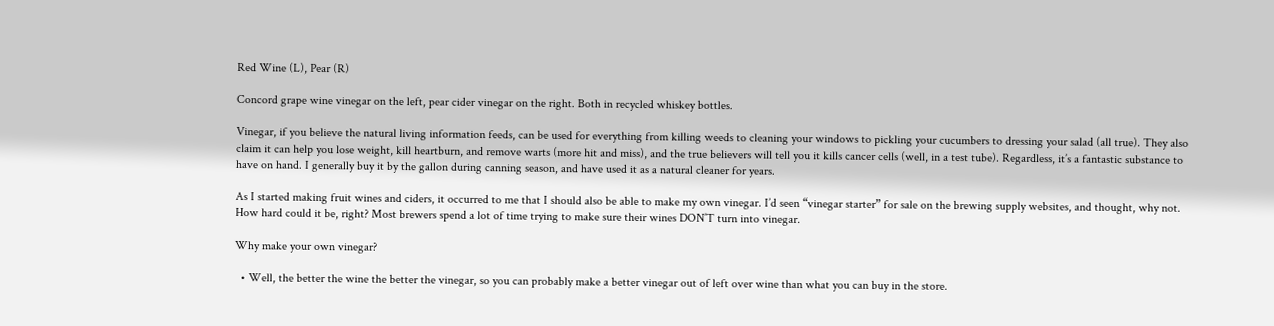Red Wine (L), Pear (R)

Concord grape wine vinegar on the left, pear cider vinegar on the right. Both in recycled whiskey bottles.

Vinegar, if you believe the natural living information feeds, can be used for everything from killing weeds to cleaning your windows to pickling your cucumbers to dressing your salad (all true). They also claim it can help you lose weight, kill heartburn, and remove warts (more hit and miss), and the true believers will tell you it kills cancer cells (well, in a test tube). Regardless, it’s a fantastic substance to have on hand. I generally buy it by the gallon during canning season, and have used it as a natural cleaner for years.

As I started making fruit wines and ciders, it occurred to me that I should also be able to make my own vinegar. I’d seen “vinegar starter” for sale on the brewing supply websites, and thought, why not. How hard could it be, right? Most brewers spend a lot of time trying to make sure their wines DON’T turn into vinegar.

Why make your own vinegar?

  • Well, the better the wine the better the vinegar, so you can probably make a better vinegar out of left over wine than what you can buy in the store.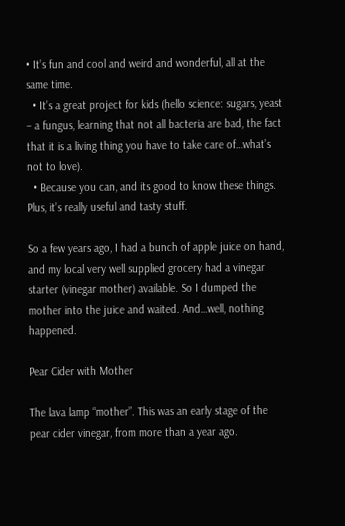• It’s fun and cool and weird and wonderful, all at the same time.
  • It’s a great project for kids (hello science: sugars, yeast – a fungus, learning that not all bacteria are bad, the fact that it is a living thing you have to take care of…what’s not to love).
  • Because you can, and its good to know these things. Plus, it’s really useful and tasty stuff.

So a few years ago, I had a bunch of apple juice on hand, and my local very well supplied grocery had a vinegar starter (vinegar mother) available. So I dumped the mother into the juice and waited. And…well, nothing happened.

Pear Cider with Mother

The lava lamp “mother”. This was an early stage of the pear cider vinegar, from more than a year ago.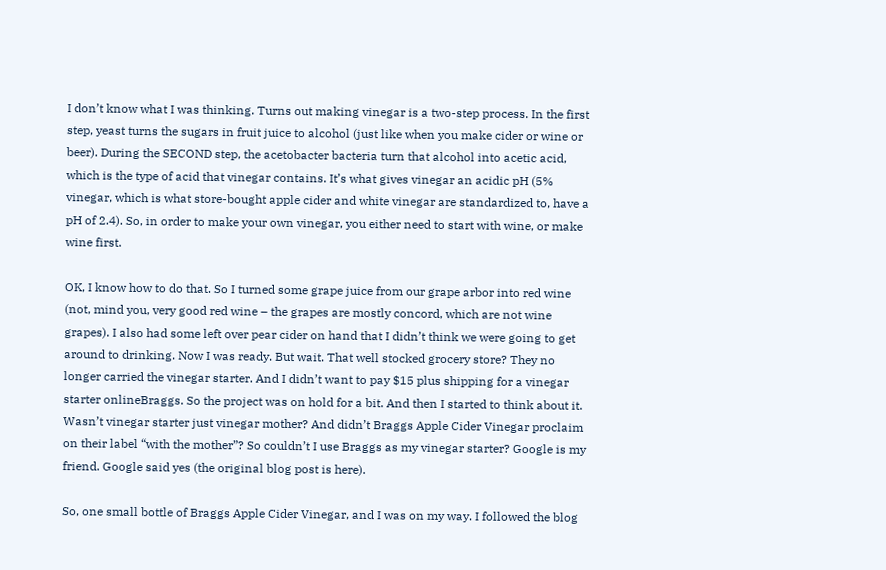I don’t know what I was thinking. Turns out making vinegar is a two-step process. In the first step, yeast turns the sugars in fruit juice to alcohol (just like when you make cider or wine or beer). During the SECOND step, the acetobacter bacteria turn that alcohol into acetic acid, which is the type of acid that vinegar contains. It’s what gives vinegar an acidic pH (5% vinegar, which is what store-bought apple cider and white vinegar are standardized to, have a pH of 2.4). So, in order to make your own vinegar, you either need to start with wine, or make wine first.

OK, I know how to do that. So I turned some grape juice from our grape arbor into red wine (not, mind you, very good red wine – the grapes are mostly concord, which are not wine grapes). I also had some left over pear cider on hand that I didn’t think we were going to get around to drinking. Now I was ready. But wait. That well stocked grocery store? They no longer carried the vinegar starter. And I didn’t want to pay $15 plus shipping for a vinegar starter onlineBraggs. So the project was on hold for a bit. And then I started to think about it. Wasn’t vinegar starter just vinegar mother? And didn’t Braggs Apple Cider Vinegar proclaim on their label “with the mother”? So couldn’t I use Braggs as my vinegar starter? Google is my friend. Google said yes (the original blog post is here).

So, one small bottle of Braggs Apple Cider Vinegar, and I was on my way. I followed the blog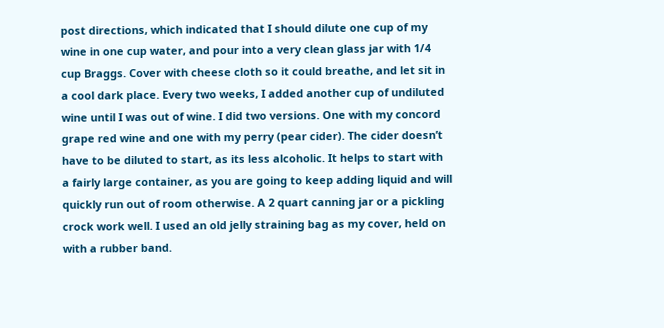post directions, which indicated that I should dilute one cup of my wine in one cup water, and pour into a very clean glass jar with 1/4 cup Braggs. Cover with cheese cloth so it could breathe, and let sit in a cool dark place. Every two weeks, I added another cup of undiluted wine until I was out of wine. I did two versions. One with my concord grape red wine and one with my perry (pear cider). The cider doesn’t have to be diluted to start, as its less alcoholic. It helps to start with a fairly large container, as you are going to keep adding liquid and will quickly run out of room otherwise. A 2 quart canning jar or a pickling crock work well. I used an old jelly straining bag as my cover, held on with a rubber band.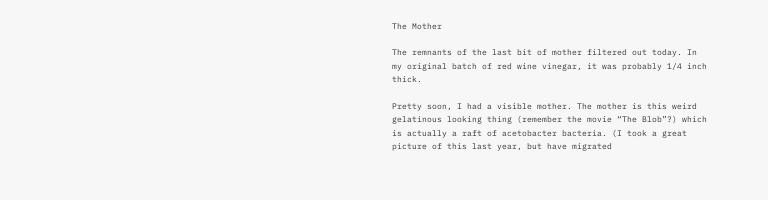The Mother

The remnants of the last bit of mother filtered out today. In my original batch of red wine vinegar, it was probably 1/4 inch thick.

Pretty soon, I had a visible mother. The mother is this weird gelatinous looking thing (remember the movie “The Blob”?) which is actually a raft of acetobacter bacteria. (I took a great picture of this last year, but have migrated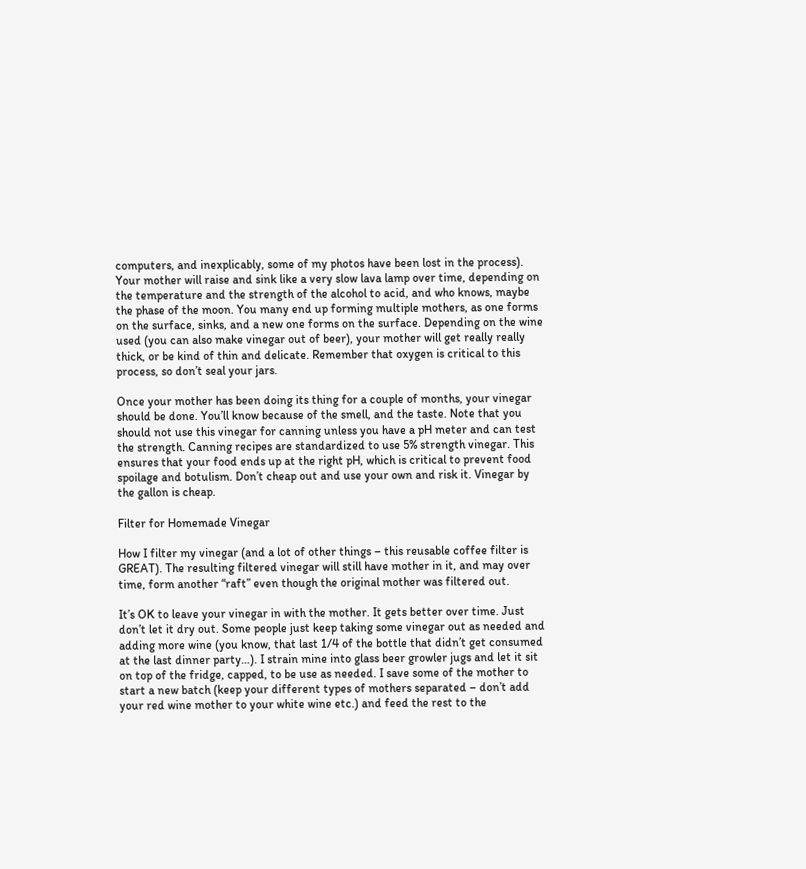computers, and inexplicably, some of my photos have been lost in the process). Your mother will raise and sink like a very slow lava lamp over time, depending on the temperature and the strength of the alcohol to acid, and who knows, maybe the phase of the moon. You many end up forming multiple mothers, as one forms on the surface, sinks, and a new one forms on the surface. Depending on the wine used (you can also make vinegar out of beer), your mother will get really really thick, or be kind of thin and delicate. Remember that oxygen is critical to this process, so don’t seal your jars.

Once your mother has been doing its thing for a couple of months, your vinegar should be done. You’ll know because of the smell, and the taste. Note that you should not use this vinegar for canning unless you have a pH meter and can test the strength. Canning recipes are standardized to use 5% strength vinegar. This ensures that your food ends up at the right pH, which is critical to prevent food spoilage and botulism. Don’t cheap out and use your own and risk it. Vinegar by the gallon is cheap.

Filter for Homemade Vinegar

How I filter my vinegar (and a lot of other things – this reusable coffee filter is GREAT). The resulting filtered vinegar will still have mother in it, and may over time, form another “raft” even though the original mother was filtered out.

It’s OK to leave your vinegar in with the mother. It gets better over time. Just don’t let it dry out. Some people just keep taking some vinegar out as needed and adding more wine (you know, that last 1/4 of the bottle that didn’t get consumed at the last dinner party…). I strain mine into glass beer growler jugs and let it sit on top of the fridge, capped, to be use as needed. I save some of the mother to start a new batch (keep your different types of mothers separated – don’t add your red wine mother to your white wine etc.) and feed the rest to the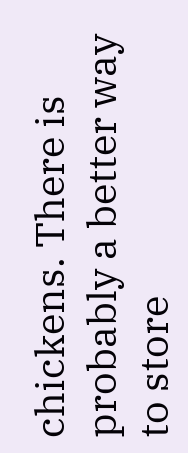chickens. There is probably a better way to store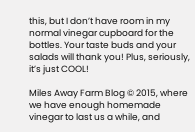this, but I don’t have room in my normal vinegar cupboard for the bottles. Your taste buds and your salads will thank you! Plus, seriously, it’s just COOL!

Miles Away Farm Blog © 2015, where we have enough homemade vinegar to last us a while, and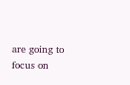are going to focus on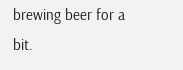brewing beer for a bit.